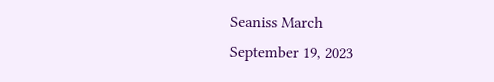Seaniss March
September 19, 2023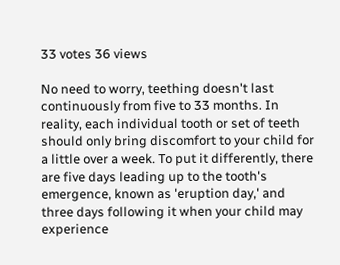33 votes 36 views

No need to worry, teething doesn't last continuously from five to 33 months. In reality, each individual tooth or set of teeth should only bring discomfort to your child for a little over a week. To put it differently, there are five days leading up to the tooth's emergence, known as 'eruption day,' and three days following it when your child may experience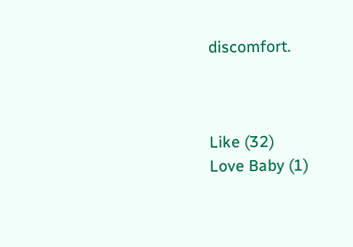discomfort.



Like (32)
Love Baby (1)